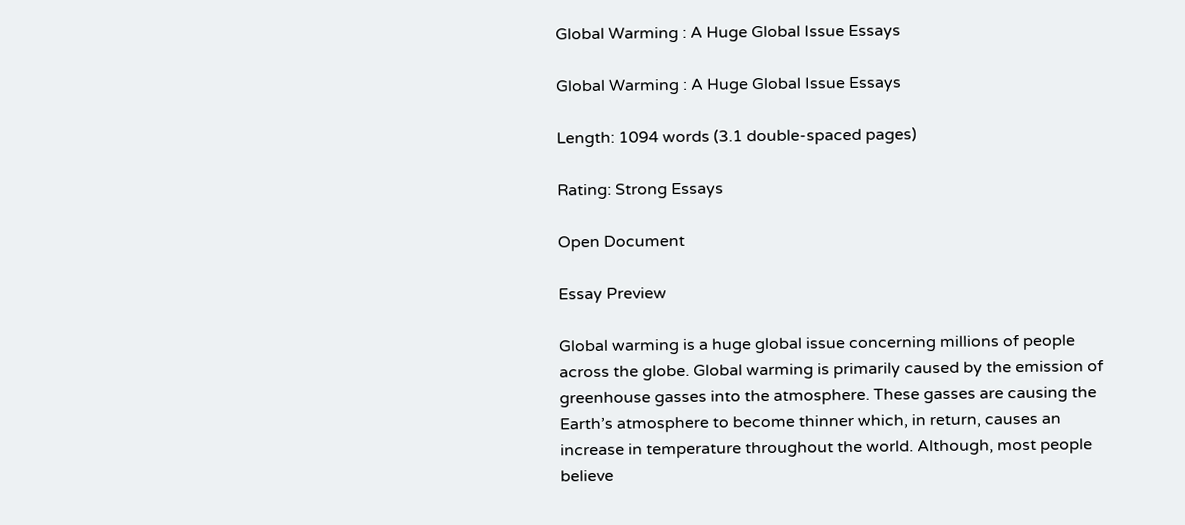Global Warming : A Huge Global Issue Essays

Global Warming : A Huge Global Issue Essays

Length: 1094 words (3.1 double-spaced pages)

Rating: Strong Essays

Open Document

Essay Preview

Global warming is a huge global issue concerning millions of people across the globe. Global warming is primarily caused by the emission of greenhouse gasses into the atmosphere. These gasses are causing the Earth’s atmosphere to become thinner which, in return, causes an increase in temperature throughout the world. Although, most people believe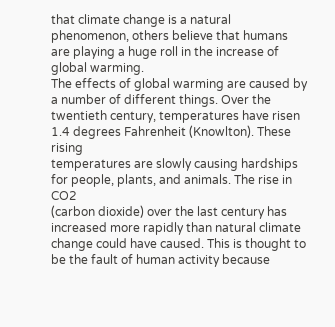that climate change is a natural phenomenon, others believe that humans are playing a huge roll in the increase of global warming.
The effects of global warming are caused by a number of different things. Over the twentieth century, temperatures have risen 1.4 degrees Fahrenheit (Knowlton). These rising
temperatures are slowly causing hardships for people, plants, and animals. The rise in CO2
(carbon dioxide) over the last century has increased more rapidly than natural climate change could have caused. This is thought to be the fault of human activity because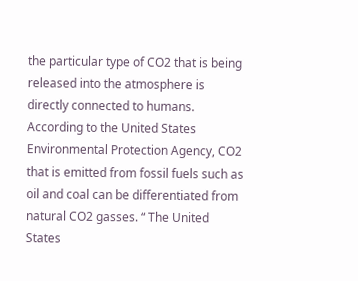the particular type of CO2 that is being released into the atmosphere is directly connected to humans. According to the United States Environmental Protection Agency, CO2 that is emitted from fossil fuels such as oil and coal can be differentiated from natural CO2 gasses. “ The United States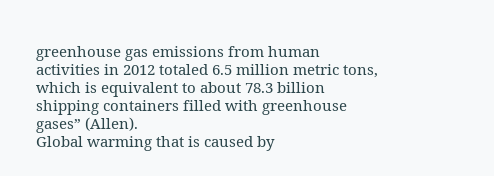greenhouse gas emissions from human activities in 2012 totaled 6.5 million metric tons, which is equivalent to about 78.3 billion shipping containers filled with greenhouse gases” (Allen).
Global warming that is caused by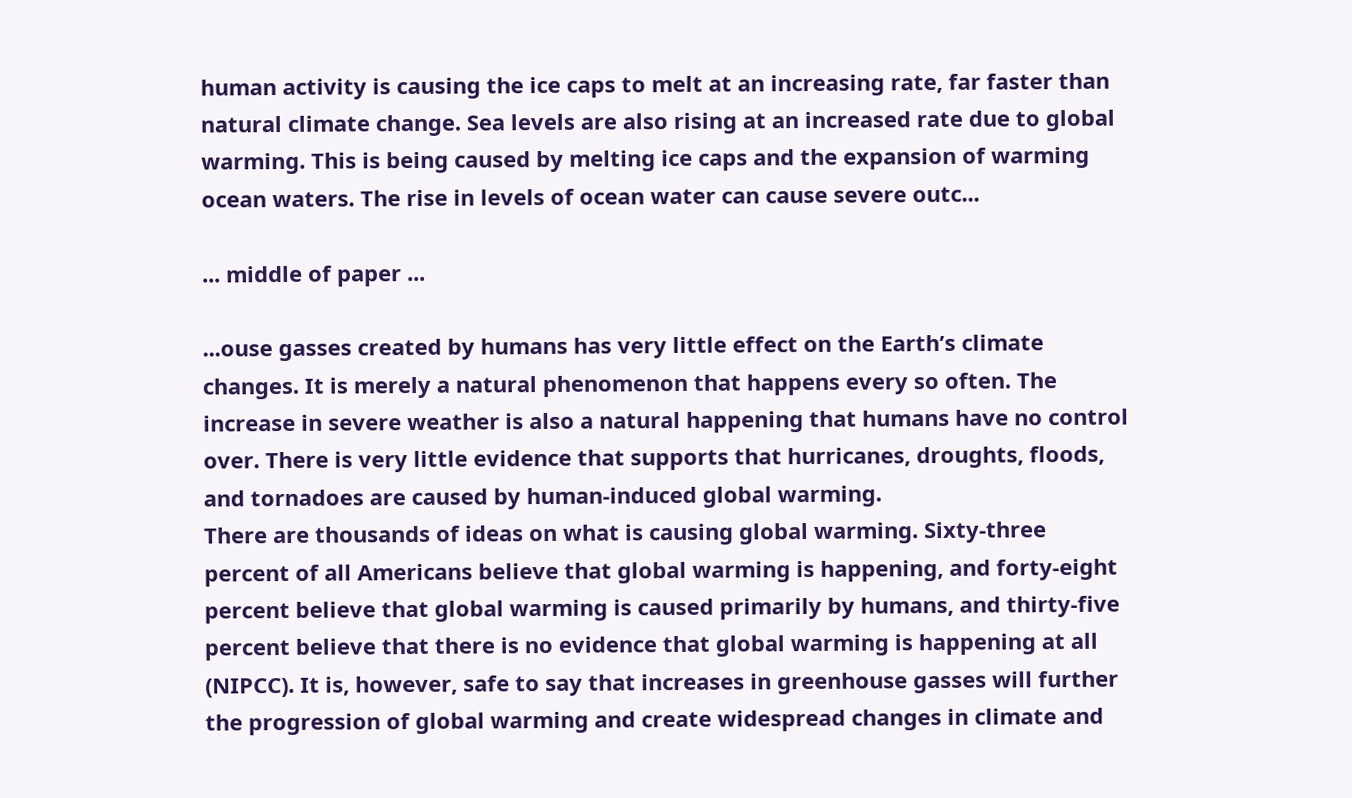human activity is causing the ice caps to melt at an increasing rate, far faster than natural climate change. Sea levels are also rising at an increased rate due to global warming. This is being caused by melting ice caps and the expansion of warming ocean waters. The rise in levels of ocean water can cause severe outc...

... middle of paper ...

...ouse gasses created by humans has very little effect on the Earth’s climate changes. It is merely a natural phenomenon that happens every so often. The increase in severe weather is also a natural happening that humans have no control over. There is very little evidence that supports that hurricanes, droughts, floods, and tornadoes are caused by human-induced global warming.
There are thousands of ideas on what is causing global warming. Sixty-three percent of all Americans believe that global warming is happening, and forty-eight percent believe that global warming is caused primarily by humans, and thirty-five percent believe that there is no evidence that global warming is happening at all (NIPCC). It is, however, safe to say that increases in greenhouse gasses will further the progression of global warming and create widespread changes in climate and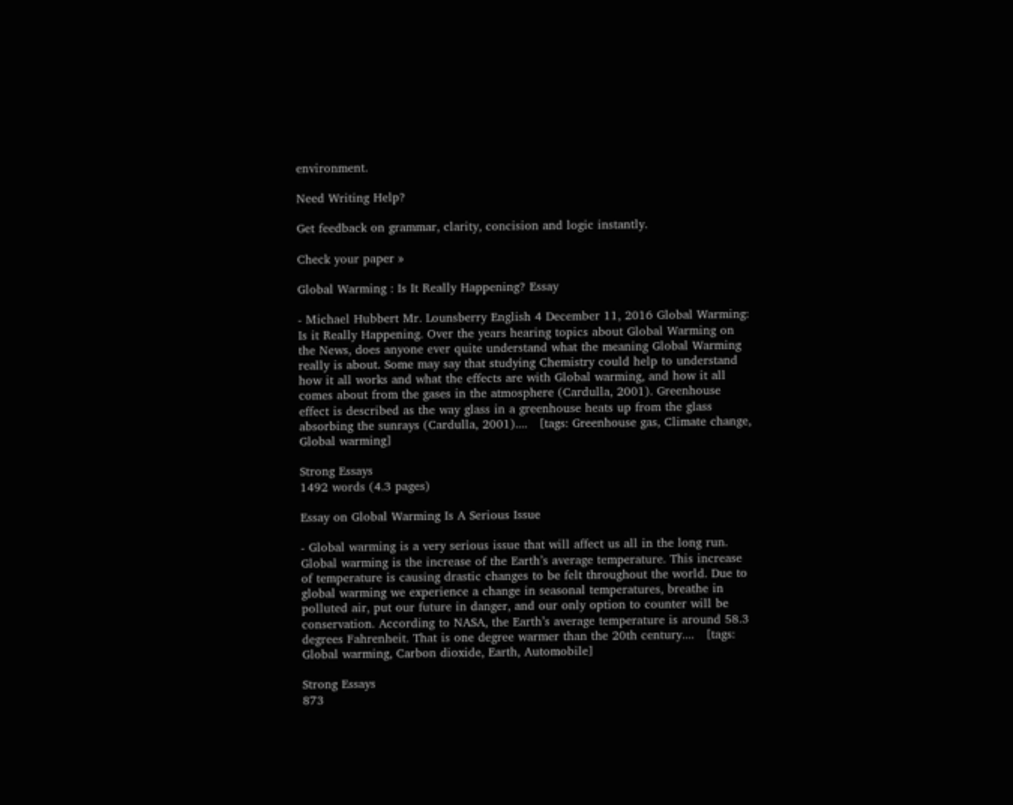environment.

Need Writing Help?

Get feedback on grammar, clarity, concision and logic instantly.

Check your paper »

Global Warming : Is It Really Happening? Essay

- Michael Hubbert Mr. Lounsberry English 4 December 11, 2016 Global Warming: Is it Really Happening. Over the years hearing topics about Global Warming on the News, does anyone ever quite understand what the meaning Global Warming really is about. Some may say that studying Chemistry could help to understand how it all works and what the effects are with Global warming, and how it all comes about from the gases in the atmosphere (Cardulla, 2001). Greenhouse effect is described as the way glass in a greenhouse heats up from the glass absorbing the sunrays (Cardulla, 2001)....   [tags: Greenhouse gas, Climate change, Global warming]

Strong Essays
1492 words (4.3 pages)

Essay on Global Warming Is A Serious Issue

- Global warming is a very serious issue that will affect us all in the long run. Global warming is the increase of the Earth’s average temperature. This increase of temperature is causing drastic changes to be felt throughout the world. Due to global warming we experience a change in seasonal temperatures, breathe in polluted air, put our future in danger, and our only option to counter will be conservation. According to NASA, the Earth’s average temperature is around 58.3 degrees Fahrenheit. That is one degree warmer than the 20th century....   [tags: Global warming, Carbon dioxide, Earth, Automobile]

Strong Essays
873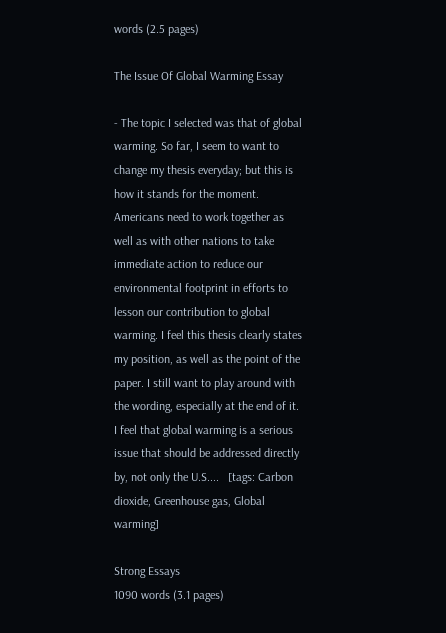words (2.5 pages)

The Issue Of Global Warming Essay

- The topic I selected was that of global warming. So far, I seem to want to change my thesis everyday; but this is how it stands for the moment. Americans need to work together as well as with other nations to take immediate action to reduce our environmental footprint in efforts to lesson our contribution to global warming. I feel this thesis clearly states my position, as well as the point of the paper. I still want to play around with the wording, especially at the end of it. I feel that global warming is a serious issue that should be addressed directly by, not only the U.S....   [tags: Carbon dioxide, Greenhouse gas, Global warming]

Strong Essays
1090 words (3.1 pages)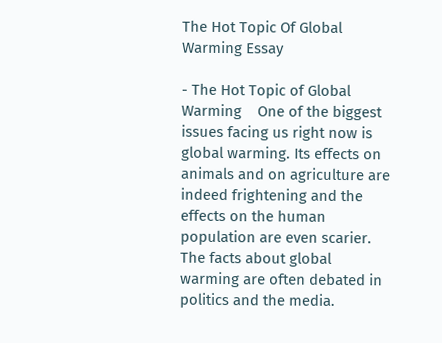The Hot Topic Of Global Warming Essay

- The Hot Topic of Global Warming    One of the biggest issues facing us right now is global warming. Its effects on animals and on agriculture are indeed frightening and the effects on the human population are even scarier. The facts about global warming are often debated in politics and the media.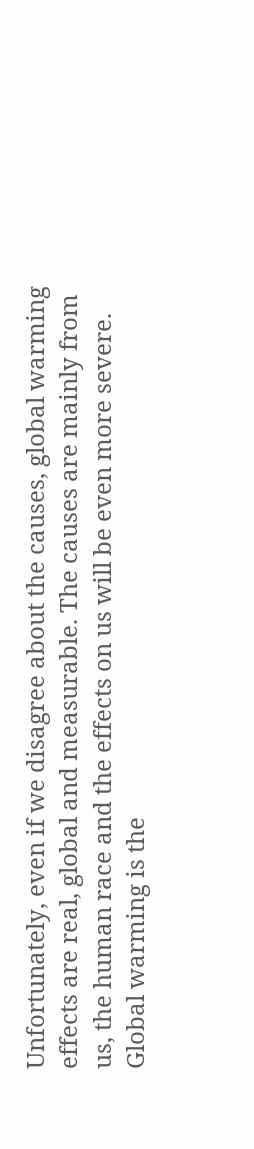Unfortunately, even if we disagree about the causes, global warming effects are real, global and measurable. The causes are mainly from us, the human race and the effects on us will be even more severe.    Global warming is the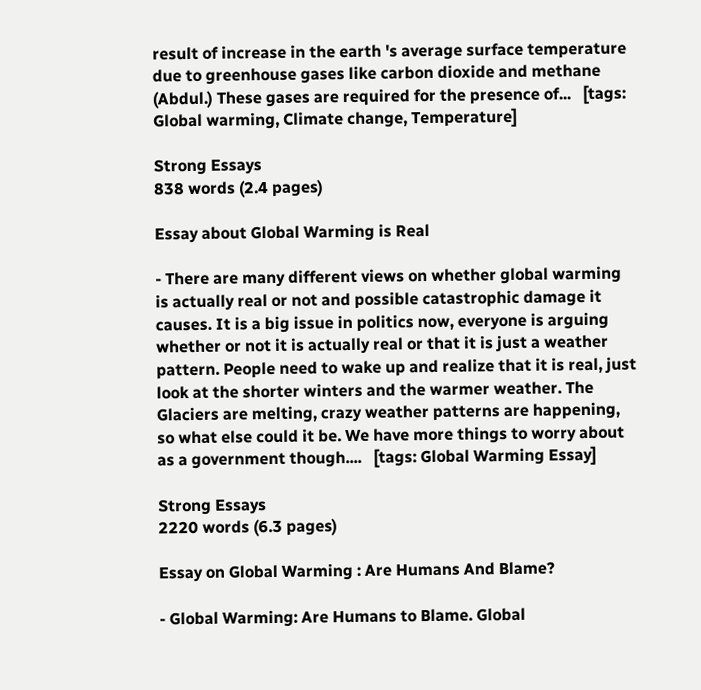result of increase in the earth 's average surface temperature due to greenhouse gases like carbon dioxide and methane (Abdul.) These gases are required for the presence of...   [tags: Global warming, Climate change, Temperature]

Strong Essays
838 words (2.4 pages)

Essay about Global Warming is Real

- There are many different views on whether global warming is actually real or not and possible catastrophic damage it causes. It is a big issue in politics now, everyone is arguing whether or not it is actually real or that it is just a weather pattern. People need to wake up and realize that it is real, just look at the shorter winters and the warmer weather. The Glaciers are melting, crazy weather patterns are happening, so what else could it be. We have more things to worry about as a government though....   [tags: Global Warming Essay]

Strong Essays
2220 words (6.3 pages)

Essay on Global Warming : Are Humans And Blame?

- Global Warming: Are Humans to Blame. Global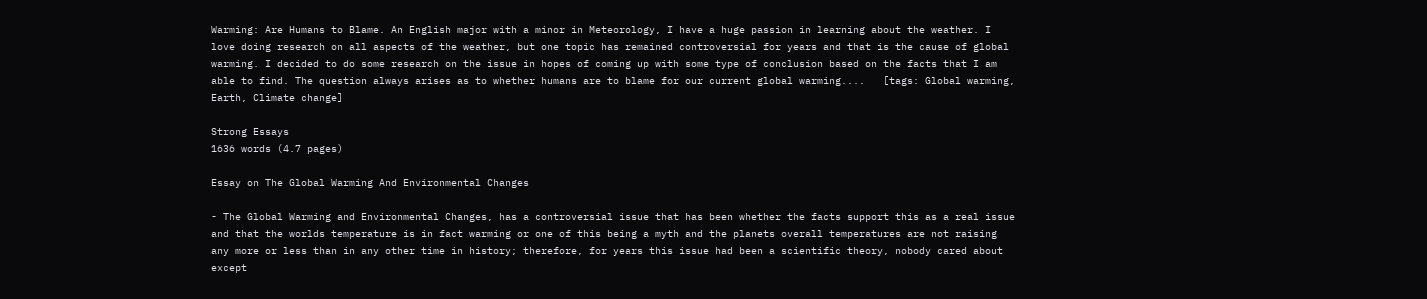Warming: Are Humans to Blame. An English major with a minor in Meteorology, I have a huge passion in learning about the weather. I love doing research on all aspects of the weather, but one topic has remained controversial for years and that is the cause of global warming. I decided to do some research on the issue in hopes of coming up with some type of conclusion based on the facts that I am able to find. The question always arises as to whether humans are to blame for our current global warming....   [tags: Global warming, Earth, Climate change]

Strong Essays
1636 words (4.7 pages)

Essay on The Global Warming And Environmental Changes

- The Global Warming and Environmental Changes, has a controversial issue that has been whether the facts support this as a real issue and that the worlds temperature is in fact warming or one of this being a myth and the planets overall temperatures are not raising any more or less than in any other time in history; therefore, for years this issue had been a scientific theory, nobody cared about except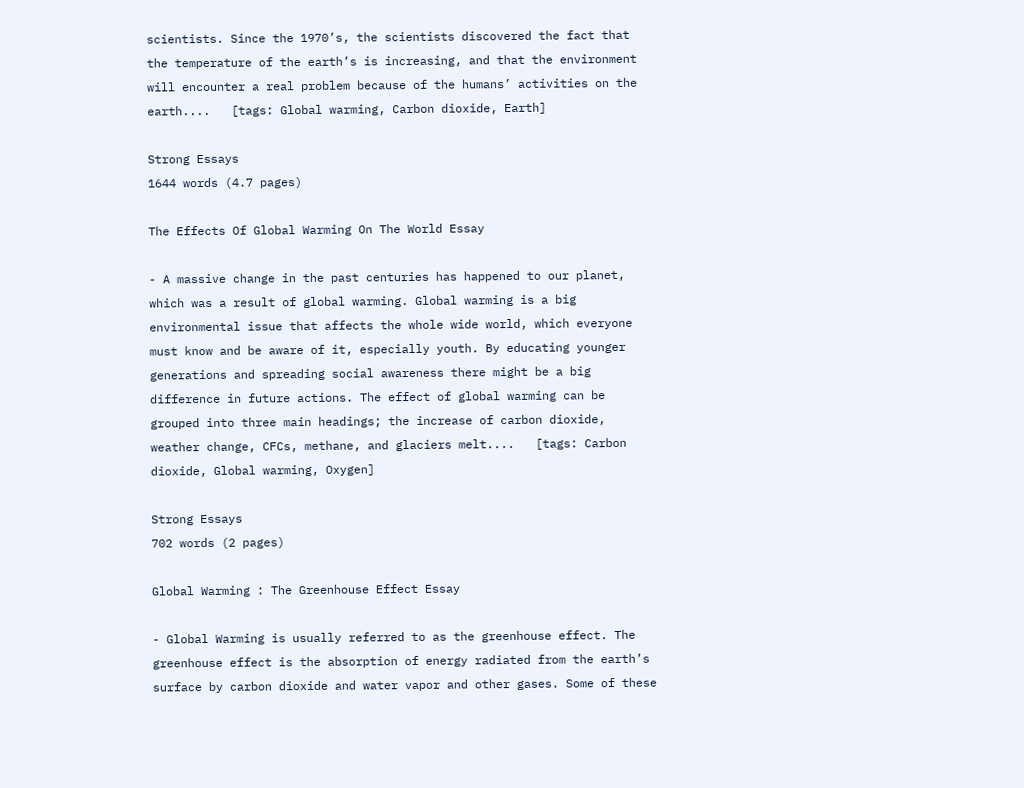scientists. Since the 1970’s, the scientists discovered the fact that the temperature of the earth’s is increasing, and that the environment will encounter a real problem because of the humans’ activities on the earth....   [tags: Global warming, Carbon dioxide, Earth]

Strong Essays
1644 words (4.7 pages)

The Effects Of Global Warming On The World Essay

- A massive change in the past centuries has happened to our planet, which was a result of global warming. Global warming is a big environmental issue that affects the whole wide world, which everyone must know and be aware of it, especially youth. By educating younger generations and spreading social awareness there might be a big difference in future actions. The effect of global warming can be grouped into three main headings; the increase of carbon dioxide, weather change, CFCs, methane, and glaciers melt....   [tags: Carbon dioxide, Global warming, Oxygen]

Strong Essays
702 words (2 pages)

Global Warming : The Greenhouse Effect Essay

- Global Warming is usually referred to as the greenhouse effect. The greenhouse effect is the absorption of energy radiated from the earth’s surface by carbon dioxide and water vapor and other gases. Some of these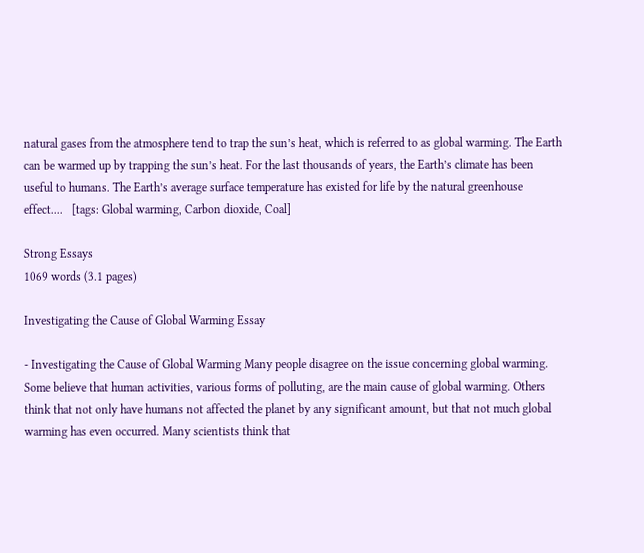natural gases from the atmosphere tend to trap the sun’s heat, which is referred to as global warming. The Earth can be warmed up by trapping the sun’s heat. For the last thousands of years, the Earth’s climate has been useful to humans. The Earth’s average surface temperature has existed for life by the natural greenhouse effect....   [tags: Global warming, Carbon dioxide, Coal]

Strong Essays
1069 words (3.1 pages)

Investigating the Cause of Global Warming Essay

- Investigating the Cause of Global Warming Many people disagree on the issue concerning global warming. Some believe that human activities, various forms of polluting, are the main cause of global warming. Others think that not only have humans not affected the planet by any significant amount, but that not much global warming has even occurred. Many scientists think that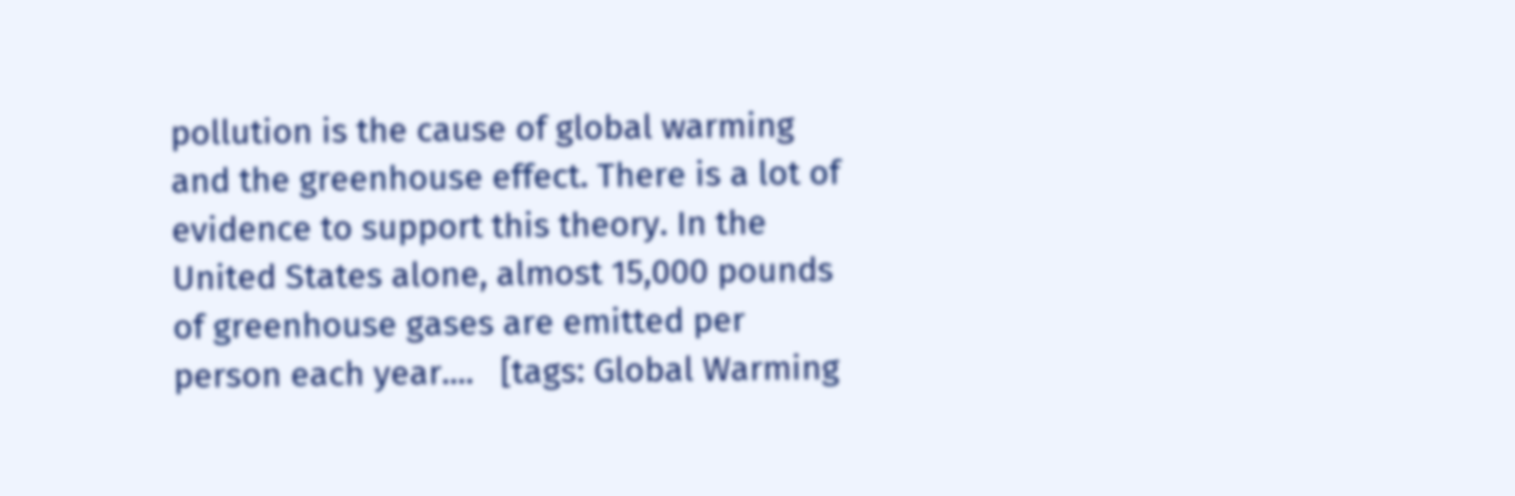pollution is the cause of global warming and the greenhouse effect. There is a lot of evidence to support this theory. In the United States alone, almost 15,000 pounds of greenhouse gases are emitted per person each year....   [tags: Global Warming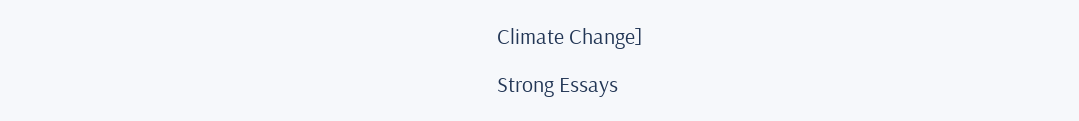Climate Change]

Strong Essays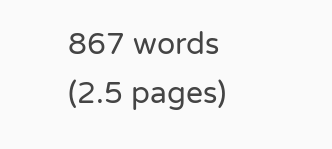867 words (2.5 pages)